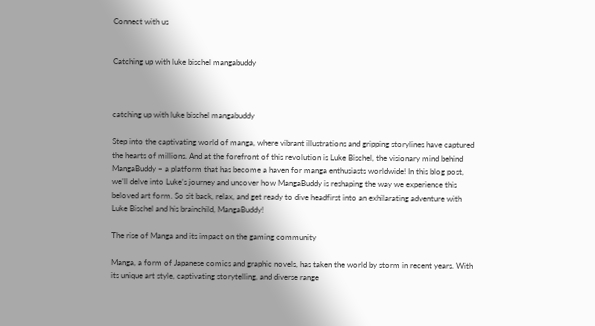Connect with us


Catching up with luke bischel mangabuddy



catching up with luke bischel mangabuddy

Step into the captivating world of manga, where vibrant illustrations and gripping storylines have captured the hearts of millions. And at the forefront of this revolution is Luke Bischel, the visionary mind behind MangaBuddy – a platform that has become a haven for manga enthusiasts worldwide! In this blog post, we’ll delve into Luke’s journey and uncover how MangaBuddy is reshaping the way we experience this beloved art form. So sit back, relax, and get ready to dive headfirst into an exhilarating adventure with Luke Bischel and his brainchild, MangaBuddy!

The rise of Manga and its impact on the gaming community

Manga, a form of Japanese comics and graphic novels, has taken the world by storm in recent years. With its unique art style, captivating storytelling, and diverse range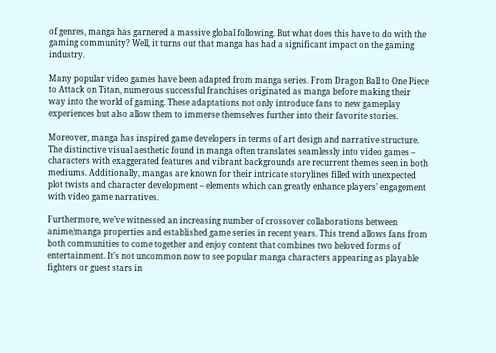of genres, manga has garnered a massive global following. But what does this have to do with the gaming community? Well, it turns out that manga has had a significant impact on the gaming industry.

Many popular video games have been adapted from manga series. From Dragon Ball to One Piece to Attack on Titan, numerous successful franchises originated as manga before making their way into the world of gaming. These adaptations not only introduce fans to new gameplay experiences but also allow them to immerse themselves further into their favorite stories.

Moreover, manga has inspired game developers in terms of art design and narrative structure. The distinctive visual aesthetic found in manga often translates seamlessly into video games – characters with exaggerated features and vibrant backgrounds are recurrent themes seen in both mediums. Additionally, mangas are known for their intricate storylines filled with unexpected plot twists and character development – elements which can greatly enhance players’ engagement with video game narratives.

Furthermore, we’ve witnessed an increasing number of crossover collaborations between anime/manga properties and established game series in recent years. This trend allows fans from both communities to come together and enjoy content that combines two beloved forms of entertainment. It’s not uncommon now to see popular manga characters appearing as playable fighters or guest stars in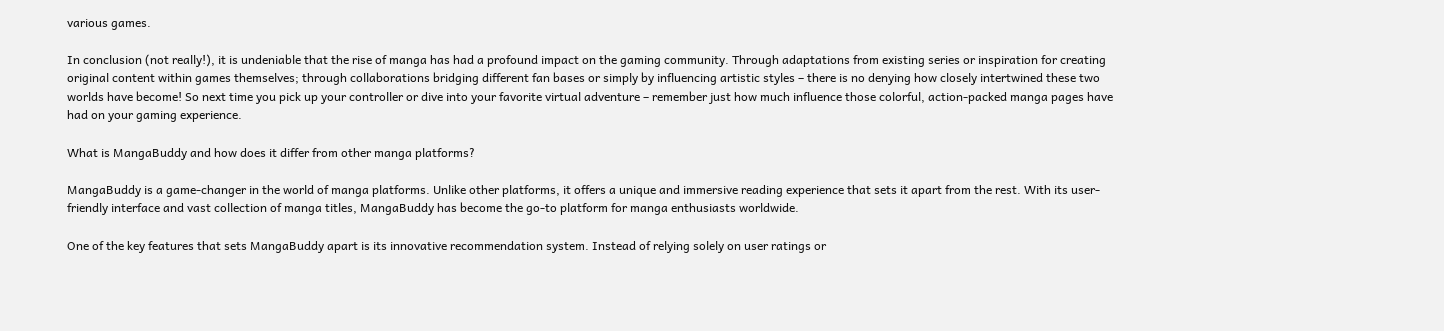various games.

In conclusion (not really!), it is undeniable that the rise of manga has had a profound impact on the gaming community. Through adaptations from existing series or inspiration for creating original content within games themselves; through collaborations bridging different fan bases or simply by influencing artistic styles – there is no denying how closely intertwined these two worlds have become! So next time you pick up your controller or dive into your favorite virtual adventure – remember just how much influence those colorful, action-packed manga pages have had on your gaming experience.

What is MangaBuddy and how does it differ from other manga platforms?

MangaBuddy is a game-changer in the world of manga platforms. Unlike other platforms, it offers a unique and immersive reading experience that sets it apart from the rest. With its user-friendly interface and vast collection of manga titles, MangaBuddy has become the go-to platform for manga enthusiasts worldwide.

One of the key features that sets MangaBuddy apart is its innovative recommendation system. Instead of relying solely on user ratings or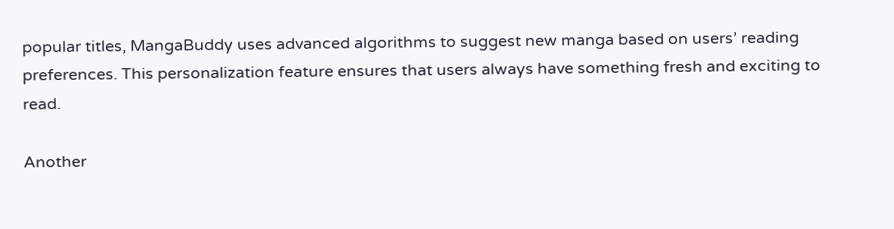popular titles, MangaBuddy uses advanced algorithms to suggest new manga based on users’ reading preferences. This personalization feature ensures that users always have something fresh and exciting to read.

Another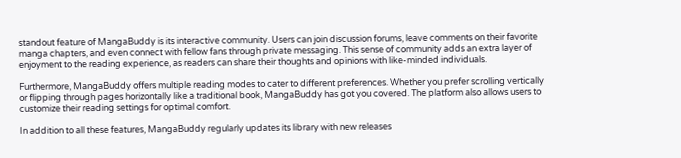standout feature of MangaBuddy is its interactive community. Users can join discussion forums, leave comments on their favorite manga chapters, and even connect with fellow fans through private messaging. This sense of community adds an extra layer of enjoyment to the reading experience, as readers can share their thoughts and opinions with like-minded individuals.

Furthermore, MangaBuddy offers multiple reading modes to cater to different preferences. Whether you prefer scrolling vertically or flipping through pages horizontally like a traditional book, MangaBuddy has got you covered. The platform also allows users to customize their reading settings for optimal comfort.

In addition to all these features, MangaBuddy regularly updates its library with new releases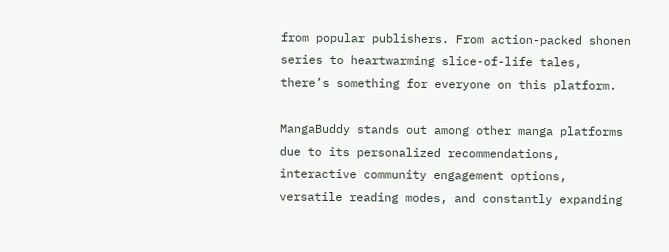from popular publishers. From action-packed shonen series to heartwarming slice-of-life tales, there’s something for everyone on this platform.

MangaBuddy stands out among other manga platforms due to its personalized recommendations, interactive community engagement options, versatile reading modes, and constantly expanding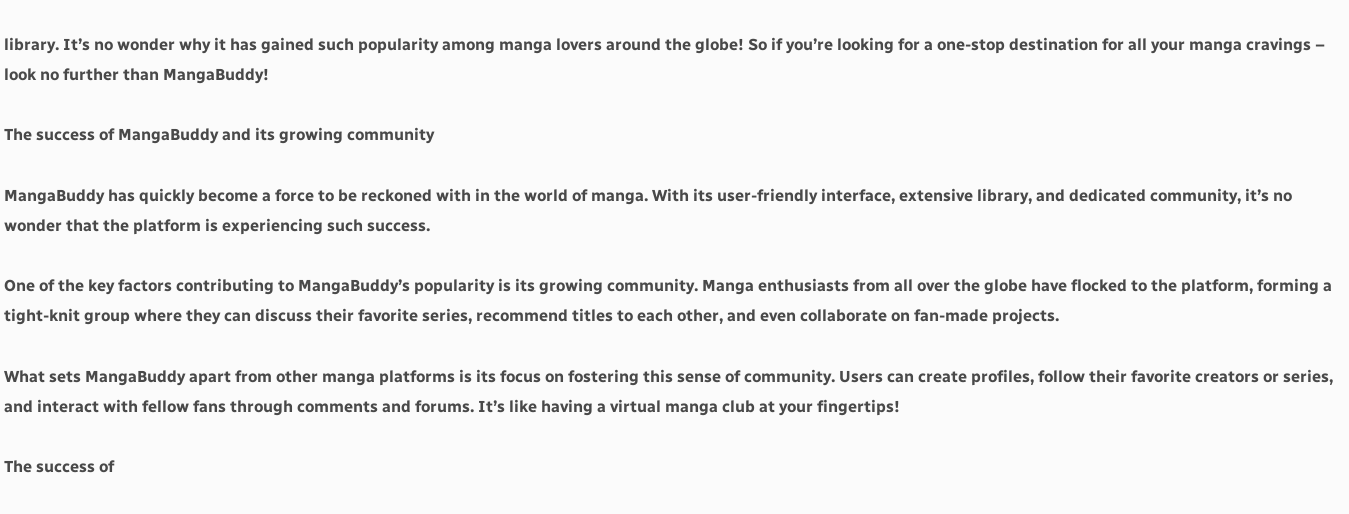library. It’s no wonder why it has gained such popularity among manga lovers around the globe! So if you’re looking for a one-stop destination for all your manga cravings – look no further than MangaBuddy!

The success of MangaBuddy and its growing community

MangaBuddy has quickly become a force to be reckoned with in the world of manga. With its user-friendly interface, extensive library, and dedicated community, it’s no wonder that the platform is experiencing such success.

One of the key factors contributing to MangaBuddy’s popularity is its growing community. Manga enthusiasts from all over the globe have flocked to the platform, forming a tight-knit group where they can discuss their favorite series, recommend titles to each other, and even collaborate on fan-made projects.

What sets MangaBuddy apart from other manga platforms is its focus on fostering this sense of community. Users can create profiles, follow their favorite creators or series, and interact with fellow fans through comments and forums. It’s like having a virtual manga club at your fingertips!

The success of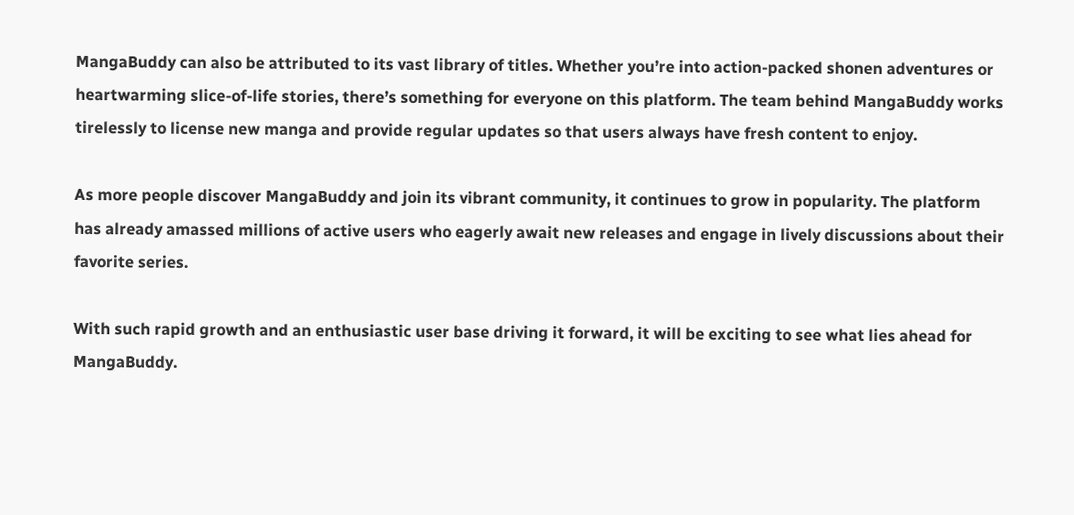MangaBuddy can also be attributed to its vast library of titles. Whether you’re into action-packed shonen adventures or heartwarming slice-of-life stories, there’s something for everyone on this platform. The team behind MangaBuddy works tirelessly to license new manga and provide regular updates so that users always have fresh content to enjoy.

As more people discover MangaBuddy and join its vibrant community, it continues to grow in popularity. The platform has already amassed millions of active users who eagerly await new releases and engage in lively discussions about their favorite series.

With such rapid growth and an enthusiastic user base driving it forward, it will be exciting to see what lies ahead for MangaBuddy.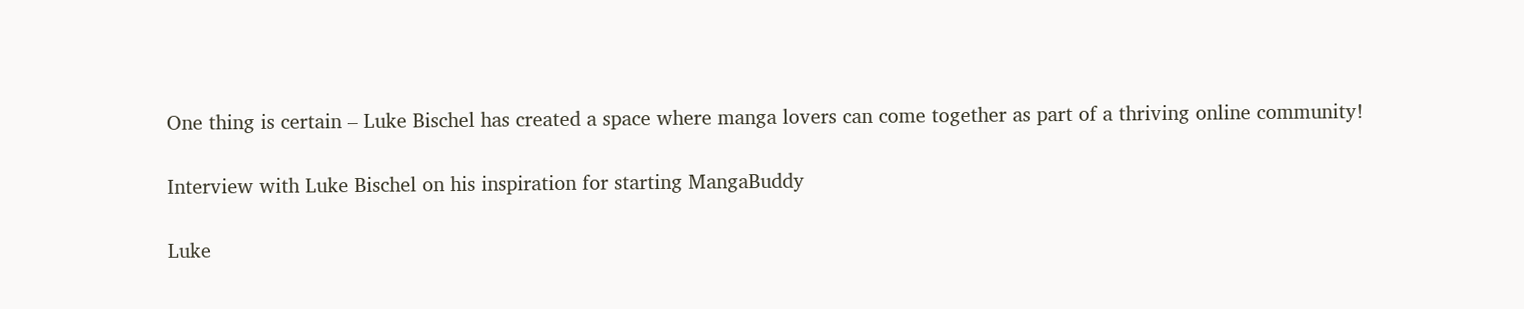One thing is certain – Luke Bischel has created a space where manga lovers can come together as part of a thriving online community!

Interview with Luke Bischel on his inspiration for starting MangaBuddy

Luke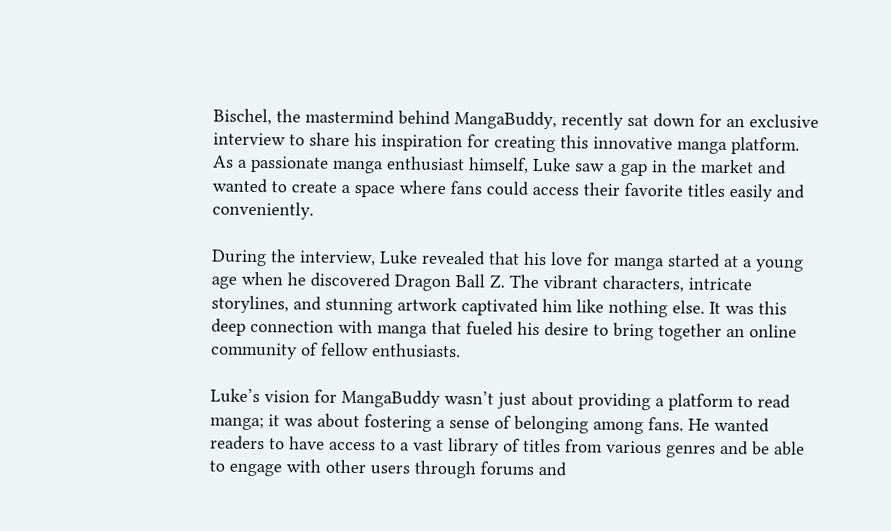Bischel, the mastermind behind MangaBuddy, recently sat down for an exclusive interview to share his inspiration for creating this innovative manga platform. As a passionate manga enthusiast himself, Luke saw a gap in the market and wanted to create a space where fans could access their favorite titles easily and conveniently.

During the interview, Luke revealed that his love for manga started at a young age when he discovered Dragon Ball Z. The vibrant characters, intricate storylines, and stunning artwork captivated him like nothing else. It was this deep connection with manga that fueled his desire to bring together an online community of fellow enthusiasts.

Luke’s vision for MangaBuddy wasn’t just about providing a platform to read manga; it was about fostering a sense of belonging among fans. He wanted readers to have access to a vast library of titles from various genres and be able to engage with other users through forums and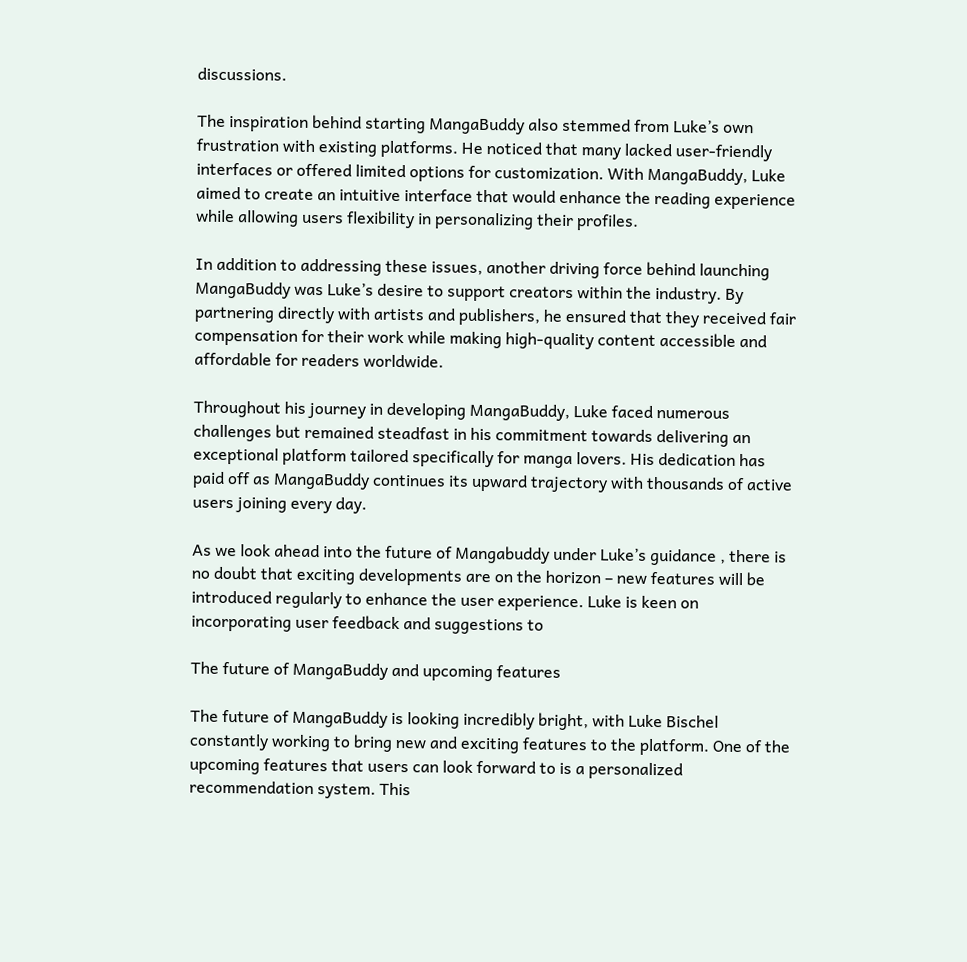discussions.

The inspiration behind starting MangaBuddy also stemmed from Luke’s own frustration with existing platforms. He noticed that many lacked user-friendly interfaces or offered limited options for customization. With MangaBuddy, Luke aimed to create an intuitive interface that would enhance the reading experience while allowing users flexibility in personalizing their profiles.

In addition to addressing these issues, another driving force behind launching MangaBuddy was Luke’s desire to support creators within the industry. By partnering directly with artists and publishers, he ensured that they received fair compensation for their work while making high-quality content accessible and affordable for readers worldwide.

Throughout his journey in developing MangaBuddy, Luke faced numerous challenges but remained steadfast in his commitment towards delivering an exceptional platform tailored specifically for manga lovers. His dedication has paid off as MangaBuddy continues its upward trajectory with thousands of active users joining every day.

As we look ahead into the future of Mangabuddy under Luke’s guidance , there is no doubt that exciting developments are on the horizon – new features will be introduced regularly to enhance the user experience. Luke is keen on incorporating user feedback and suggestions to

The future of MangaBuddy and upcoming features

The future of MangaBuddy is looking incredibly bright, with Luke Bischel constantly working to bring new and exciting features to the platform. One of the upcoming features that users can look forward to is a personalized recommendation system. This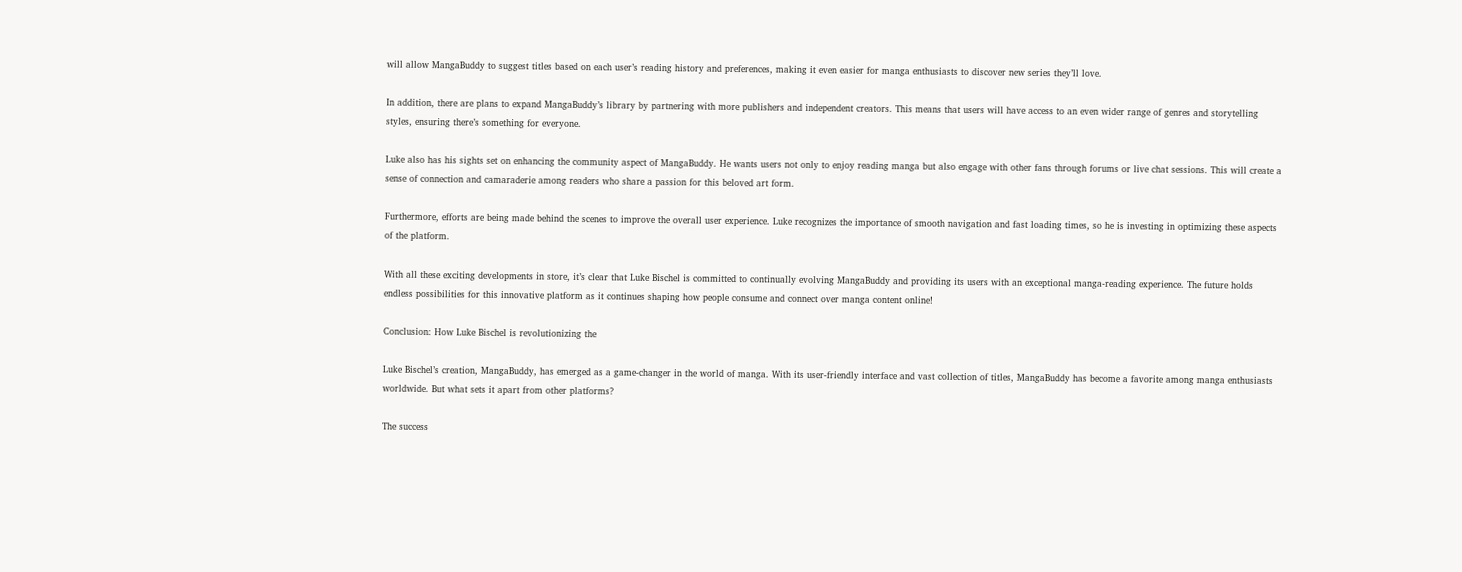will allow MangaBuddy to suggest titles based on each user’s reading history and preferences, making it even easier for manga enthusiasts to discover new series they’ll love.

In addition, there are plans to expand MangaBuddy’s library by partnering with more publishers and independent creators. This means that users will have access to an even wider range of genres and storytelling styles, ensuring there’s something for everyone.

Luke also has his sights set on enhancing the community aspect of MangaBuddy. He wants users not only to enjoy reading manga but also engage with other fans through forums or live chat sessions. This will create a sense of connection and camaraderie among readers who share a passion for this beloved art form.

Furthermore, efforts are being made behind the scenes to improve the overall user experience. Luke recognizes the importance of smooth navigation and fast loading times, so he is investing in optimizing these aspects of the platform.

With all these exciting developments in store, it’s clear that Luke Bischel is committed to continually evolving MangaBuddy and providing its users with an exceptional manga-reading experience. The future holds endless possibilities for this innovative platform as it continues shaping how people consume and connect over manga content online!

Conclusion: How Luke Bischel is revolutionizing the

Luke Bischel’s creation, MangaBuddy, has emerged as a game-changer in the world of manga. With its user-friendly interface and vast collection of titles, MangaBuddy has become a favorite among manga enthusiasts worldwide. But what sets it apart from other platforms?

The success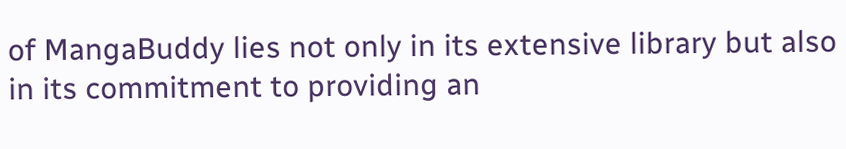of MangaBuddy lies not only in its extensive library but also in its commitment to providing an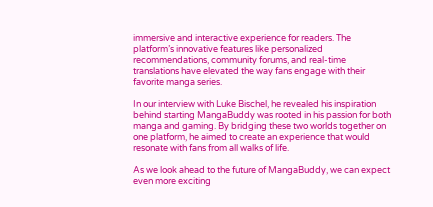immersive and interactive experience for readers. The platform’s innovative features like personalized recommendations, community forums, and real-time translations have elevated the way fans engage with their favorite manga series.

In our interview with Luke Bischel, he revealed his inspiration behind starting MangaBuddy was rooted in his passion for both manga and gaming. By bridging these two worlds together on one platform, he aimed to create an experience that would resonate with fans from all walks of life.

As we look ahead to the future of MangaBuddy, we can expect even more exciting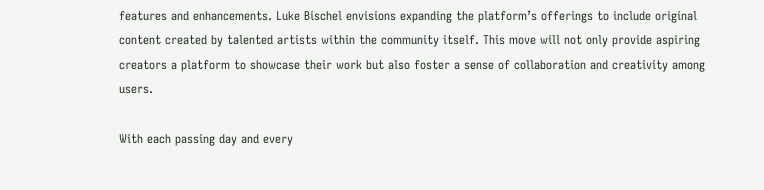features and enhancements. Luke Bischel envisions expanding the platform’s offerings to include original content created by talented artists within the community itself. This move will not only provide aspiring creators a platform to showcase their work but also foster a sense of collaboration and creativity among users.

With each passing day and every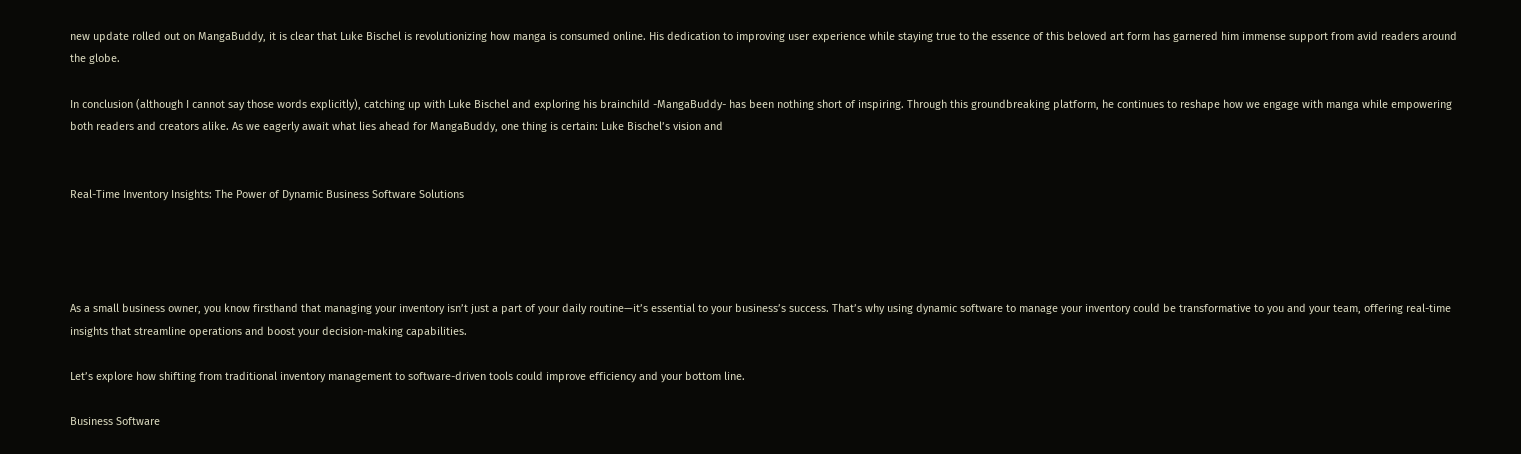new update rolled out on MangaBuddy, it is clear that Luke Bischel is revolutionizing how manga is consumed online. His dedication to improving user experience while staying true to the essence of this beloved art form has garnered him immense support from avid readers around the globe.

In conclusion (although I cannot say those words explicitly), catching up with Luke Bischel and exploring his brainchild -MangaBuddy- has been nothing short of inspiring. Through this groundbreaking platform, he continues to reshape how we engage with manga while empowering both readers and creators alike. As we eagerly await what lies ahead for MangaBuddy, one thing is certain: Luke Bischel’s vision and


Real-Time Inventory Insights: The Power of Dynamic Business Software Solutions




As a small business owner, you know firsthand that managing your inventory isn’t just a part of your daily routine—it’s essential to your business’s success. That’s why using dynamic software to manage your inventory could be transformative to you and your team, offering real-time insights that streamline operations and boost your decision-making capabilities.

Let’s explore how shifting from traditional inventory management to software-driven tools could improve efficiency and your bottom line.

Business Software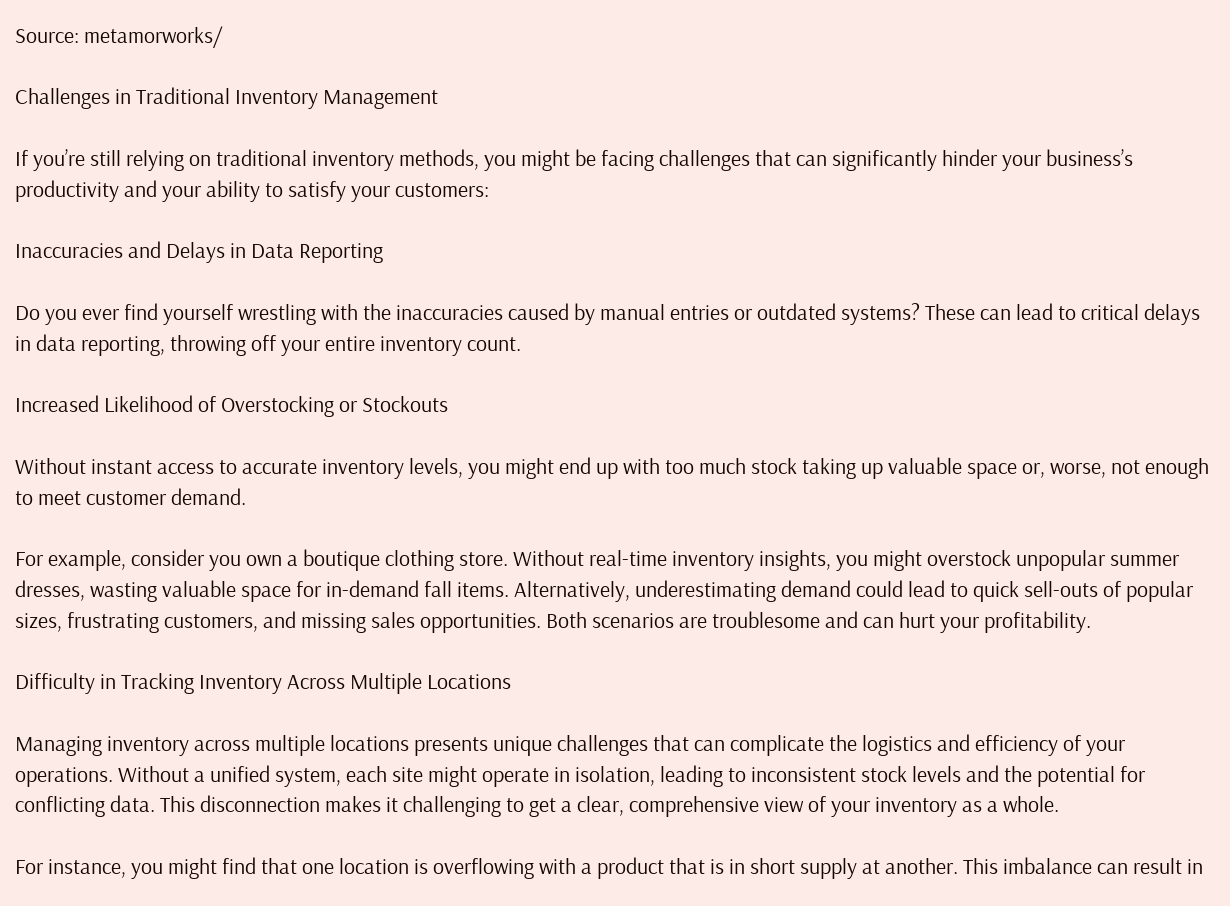Source: metamorworks/

Challenges in Traditional Inventory Management

If you’re still relying on traditional inventory methods, you might be facing challenges that can significantly hinder your business’s productivity and your ability to satisfy your customers:

Inaccuracies and Delays in Data Reporting

Do you ever find yourself wrestling with the inaccuracies caused by manual entries or outdated systems? These can lead to critical delays in data reporting, throwing off your entire inventory count.

Increased Likelihood of Overstocking or Stockouts

Without instant access to accurate inventory levels, you might end up with too much stock taking up valuable space or, worse, not enough to meet customer demand.

For example, consider you own a boutique clothing store. Without real-time inventory insights, you might overstock unpopular summer dresses, wasting valuable space for in-demand fall items. Alternatively, underestimating demand could lead to quick sell-outs of popular sizes, frustrating customers, and missing sales opportunities. Both scenarios are troublesome and can hurt your profitability.

Difficulty in Tracking Inventory Across Multiple Locations

Managing inventory across multiple locations presents unique challenges that can complicate the logistics and efficiency of your operations. Without a unified system, each site might operate in isolation, leading to inconsistent stock levels and the potential for conflicting data. This disconnection makes it challenging to get a clear, comprehensive view of your inventory as a whole.

For instance, you might find that one location is overflowing with a product that is in short supply at another. This imbalance can result in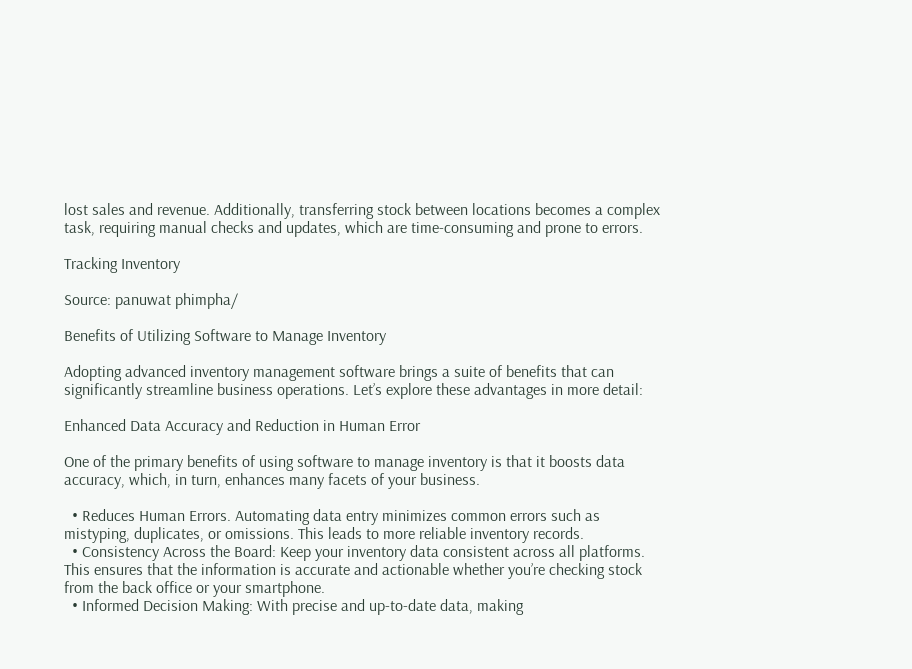lost sales and revenue. Additionally, transferring stock between locations becomes a complex task, requiring manual checks and updates, which are time-consuming and prone to errors.

Tracking Inventory

Source: panuwat phimpha/

Benefits of Utilizing Software to Manage Inventory

Adopting advanced inventory management software brings a suite of benefits that can significantly streamline business operations. Let’s explore these advantages in more detail:

Enhanced Data Accuracy and Reduction in Human Error

One of the primary benefits of using software to manage inventory is that it boosts data accuracy, which, in turn, enhances many facets of your business.

  • Reduces Human Errors. Automating data entry minimizes common errors such as mistyping, duplicates, or omissions. This leads to more reliable inventory records.
  • Consistency Across the Board: Keep your inventory data consistent across all platforms. This ensures that the information is accurate and actionable whether you’re checking stock from the back office or your smartphone.
  • Informed Decision Making: With precise and up-to-date data, making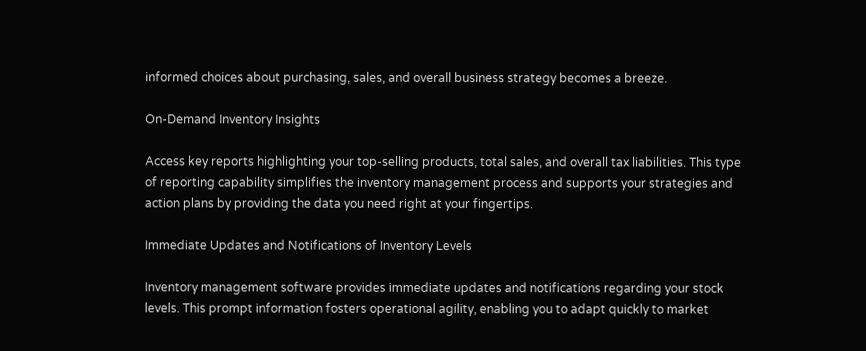informed choices about purchasing, sales, and overall business strategy becomes a breeze.

On-Demand Inventory Insights

Access key reports highlighting your top-selling products, total sales, and overall tax liabilities. This type of reporting capability simplifies the inventory management process and supports your strategies and action plans by providing the data you need right at your fingertips.

Immediate Updates and Notifications of Inventory Levels

Inventory management software provides immediate updates and notifications regarding your stock levels. This prompt information fosters operational agility, enabling you to adapt quickly to market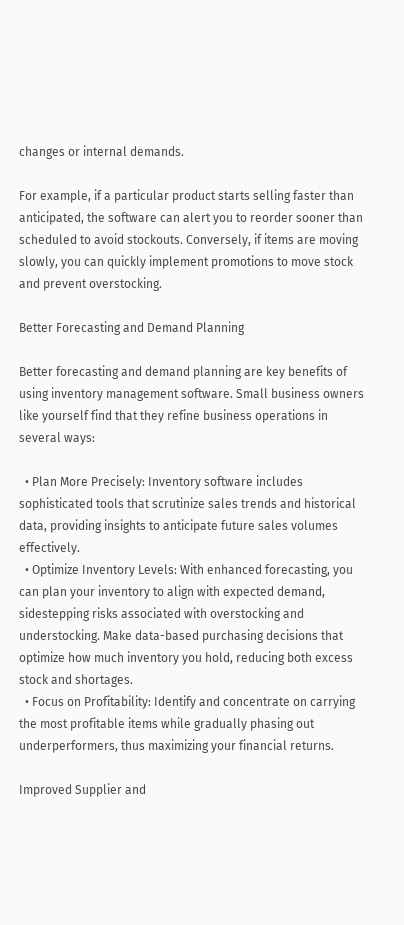changes or internal demands.

For example, if a particular product starts selling faster than anticipated, the software can alert you to reorder sooner than scheduled to avoid stockouts. Conversely, if items are moving slowly, you can quickly implement promotions to move stock and prevent overstocking.

Better Forecasting and Demand Planning

Better forecasting and demand planning are key benefits of using inventory management software. Small business owners like yourself find that they refine business operations in several ways:

  • Plan More Precisely: Inventory software includes sophisticated tools that scrutinize sales trends and historical data, providing insights to anticipate future sales volumes effectively.
  • Optimize Inventory Levels: With enhanced forecasting, you can plan your inventory to align with expected demand, sidestepping risks associated with overstocking and understocking. Make data-based purchasing decisions that optimize how much inventory you hold, reducing both excess stock and shortages.
  • Focus on Profitability: Identify and concentrate on carrying the most profitable items while gradually phasing out underperformers, thus maximizing your financial returns.

Improved Supplier and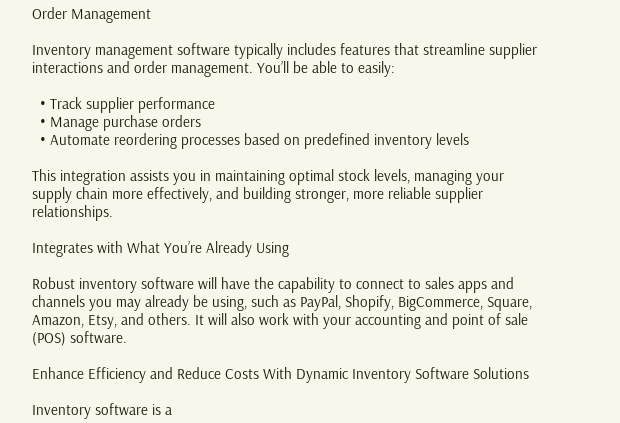Order Management

Inventory management software typically includes features that streamline supplier interactions and order management. You’ll be able to easily:

  • Track supplier performance
  • Manage purchase orders
  • Automate reordering processes based on predefined inventory levels

This integration assists you in maintaining optimal stock levels, managing your supply chain more effectively, and building stronger, more reliable supplier relationships.

Integrates with What You’re Already Using

Robust inventory software will have the capability to connect to sales apps and channels you may already be using, such as PayPal, Shopify, BigCommerce, Square, Amazon, Etsy, and others. It will also work with your accounting and point of sale (POS) software.

Enhance Efficiency and Reduce Costs With Dynamic Inventory Software Solutions

Inventory software is a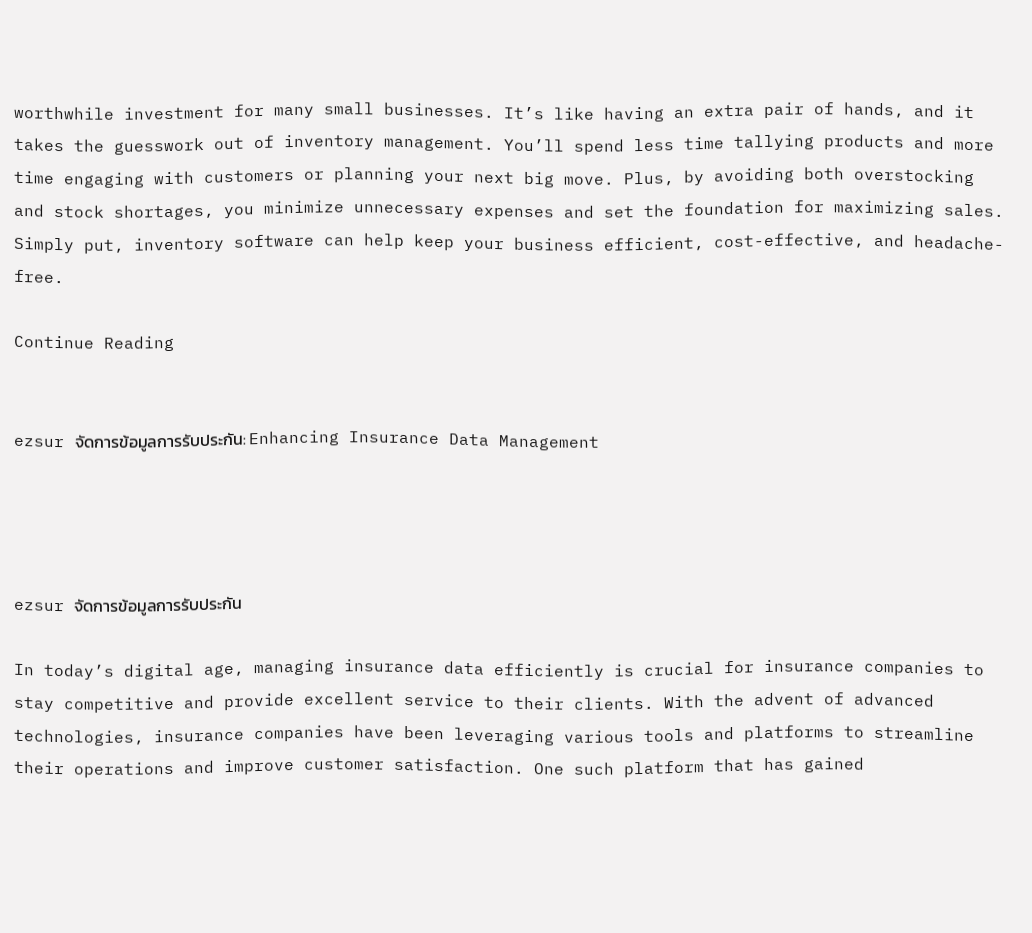worthwhile investment for many small businesses. It’s like having an extra pair of hands, and it takes the guesswork out of inventory management. You’ll spend less time tallying products and more time engaging with customers or planning your next big move. Plus, by avoiding both overstocking and stock shortages, you minimize unnecessary expenses and set the foundation for maximizing sales. Simply put, inventory software can help keep your business efficient, cost-effective, and headache-free.

Continue Reading


ezsur จัดการข้อมูลการรับประกัน: Enhancing Insurance Data Management




ezsur จัดการข้อมูลการรับประกัน

In today’s digital age, managing insurance data efficiently is crucial for insurance companies to stay competitive and provide excellent service to their clients. With the advent of advanced technologies, insurance companies have been leveraging various tools and platforms to streamline their operations and improve customer satisfaction. One such platform that has gained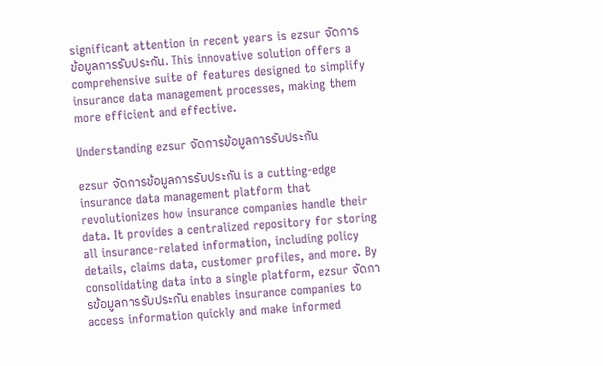significant attention in recent years is ezsur จัดการข้อมูลการรับประกัน. This innovative solution offers a comprehensive suite of features designed to simplify insurance data management processes, making them more efficient and effective.

Understanding ezsur จัดการข้อมูลการรับประกัน

ezsur จัดการข้อมูลการรับประกัน is a cutting-edge insurance data management platform that revolutionizes how insurance companies handle their data. It provides a centralized repository for storing all insurance-related information, including policy details, claims data, customer profiles, and more. By consolidating data into a single platform, ezsur จัดการข้อมูลการรับประกัน enables insurance companies to access information quickly and make informed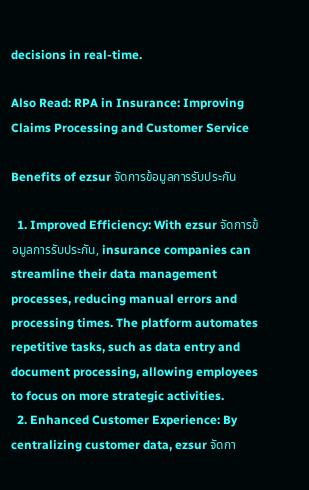decisions in real-time.

Also Read: RPA in Insurance: Improving Claims Processing and Customer Service

Benefits of ezsur จัดการข้อมูลการรับประกัน

  1. Improved Efficiency: With ezsur จัดการข้อมูลการรับประกัน, insurance companies can streamline their data management processes, reducing manual errors and processing times. The platform automates repetitive tasks, such as data entry and document processing, allowing employees to focus on more strategic activities.
  2. Enhanced Customer Experience: By centralizing customer data, ezsur จัดกา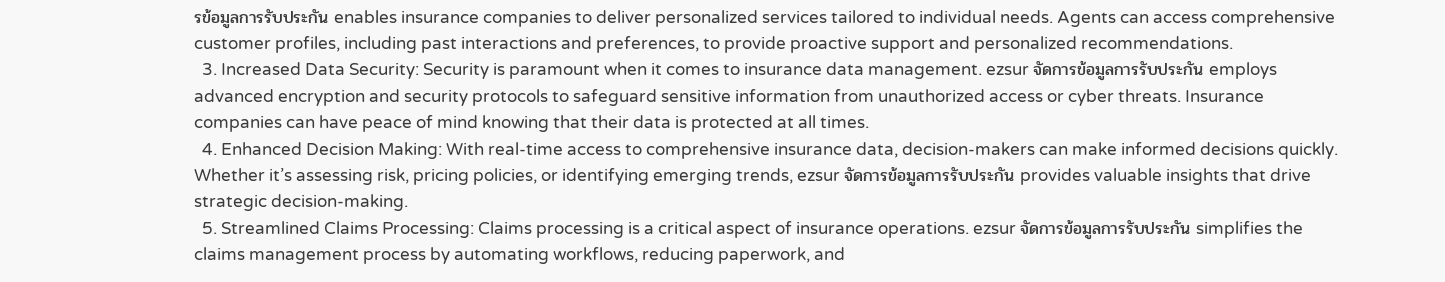รข้อมูลการรับประกัน enables insurance companies to deliver personalized services tailored to individual needs. Agents can access comprehensive customer profiles, including past interactions and preferences, to provide proactive support and personalized recommendations.
  3. Increased Data Security: Security is paramount when it comes to insurance data management. ezsur จัดการข้อมูลการรับประกัน employs advanced encryption and security protocols to safeguard sensitive information from unauthorized access or cyber threats. Insurance companies can have peace of mind knowing that their data is protected at all times.
  4. Enhanced Decision Making: With real-time access to comprehensive insurance data, decision-makers can make informed decisions quickly. Whether it’s assessing risk, pricing policies, or identifying emerging trends, ezsur จัดการข้อมูลการรับประกัน provides valuable insights that drive strategic decision-making.
  5. Streamlined Claims Processing: Claims processing is a critical aspect of insurance operations. ezsur จัดการข้อมูลการรับประกัน simplifies the claims management process by automating workflows, reducing paperwork, and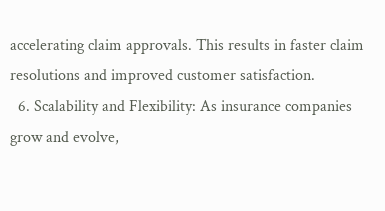accelerating claim approvals. This results in faster claim resolutions and improved customer satisfaction.
  6. Scalability and Flexibility: As insurance companies grow and evolve,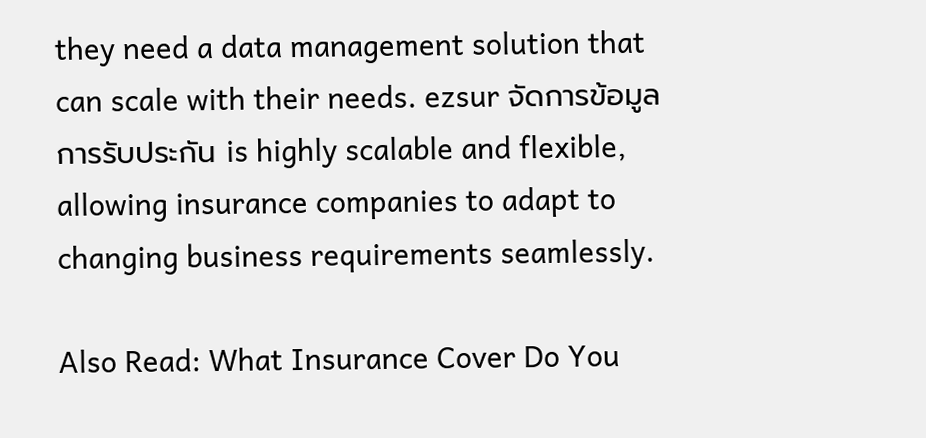they need a data management solution that can scale with their needs. ezsur จัดการข้อมูลการรับประกัน is highly scalable and flexible, allowing insurance companies to adapt to changing business requirements seamlessly.

Also Read: What Insurance Cover Do You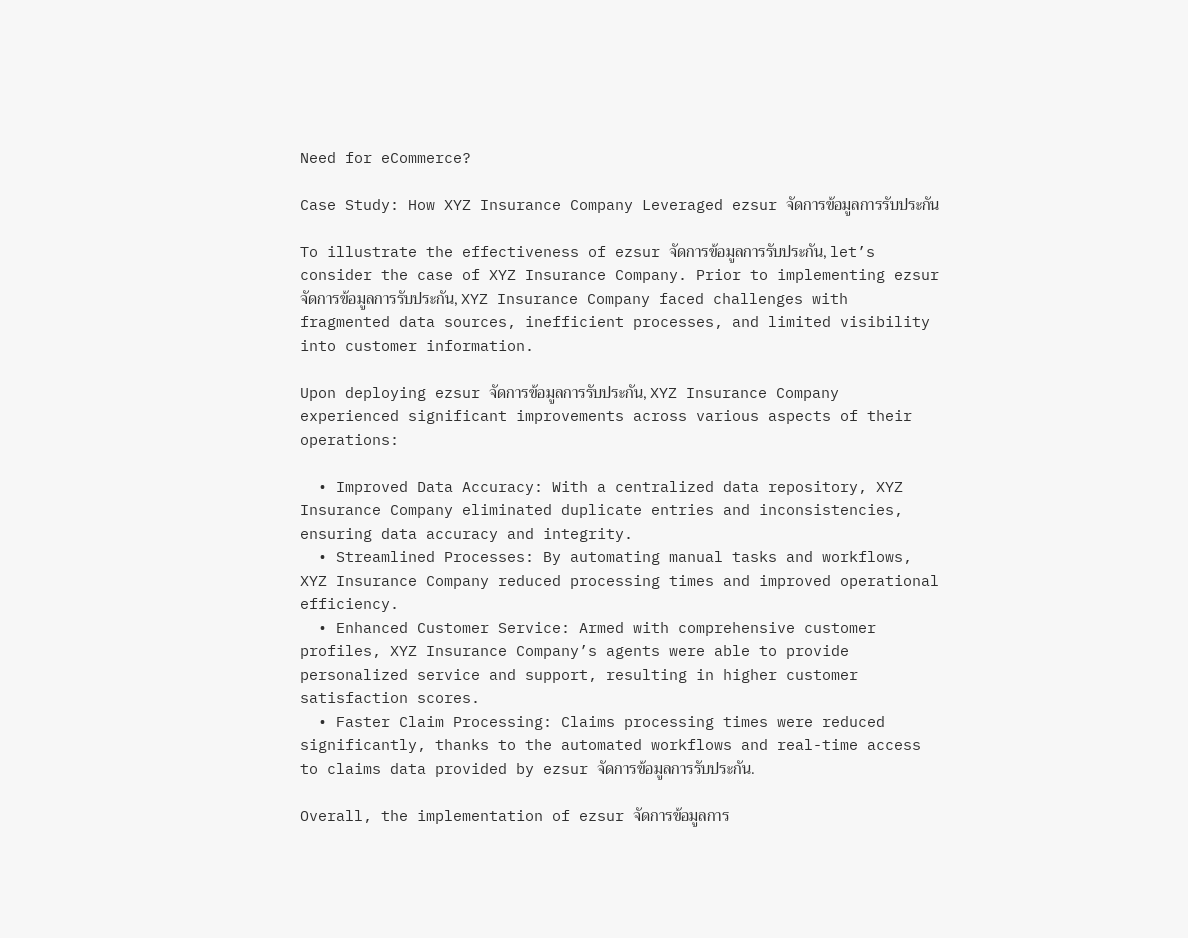Need for eCommerce?

Case Study: How XYZ Insurance Company Leveraged ezsur จัดการข้อมูลการรับประกัน

To illustrate the effectiveness of ezsur จัดการข้อมูลการรับประกัน, let’s consider the case of XYZ Insurance Company. Prior to implementing ezsur จัดการข้อมูลการรับประกัน, XYZ Insurance Company faced challenges with fragmented data sources, inefficient processes, and limited visibility into customer information.

Upon deploying ezsur จัดการข้อมูลการรับประกัน, XYZ Insurance Company experienced significant improvements across various aspects of their operations:

  • Improved Data Accuracy: With a centralized data repository, XYZ Insurance Company eliminated duplicate entries and inconsistencies, ensuring data accuracy and integrity.
  • Streamlined Processes: By automating manual tasks and workflows, XYZ Insurance Company reduced processing times and improved operational efficiency.
  • Enhanced Customer Service: Armed with comprehensive customer profiles, XYZ Insurance Company’s agents were able to provide personalized service and support, resulting in higher customer satisfaction scores.
  • Faster Claim Processing: Claims processing times were reduced significantly, thanks to the automated workflows and real-time access to claims data provided by ezsur จัดการข้อมูลการรับประกัน.

Overall, the implementation of ezsur จัดการข้อมูลการ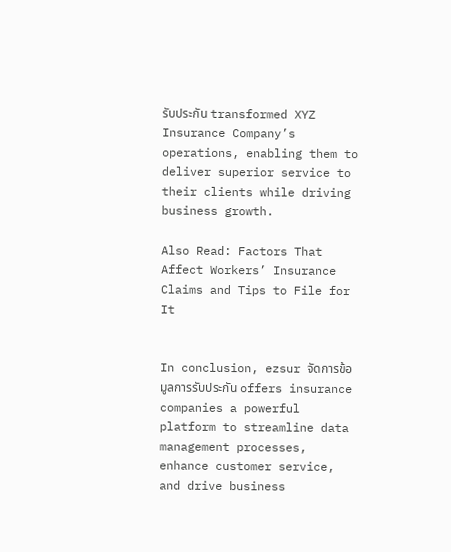รับประกัน transformed XYZ Insurance Company’s operations, enabling them to deliver superior service to their clients while driving business growth.

Also Read: Factors That Affect Workers’ Insurance Claims and Tips to File for It


In conclusion, ezsur จัดการข้อมูลการรับประกัน offers insurance companies a powerful platform to streamline data management processes, enhance customer service, and drive business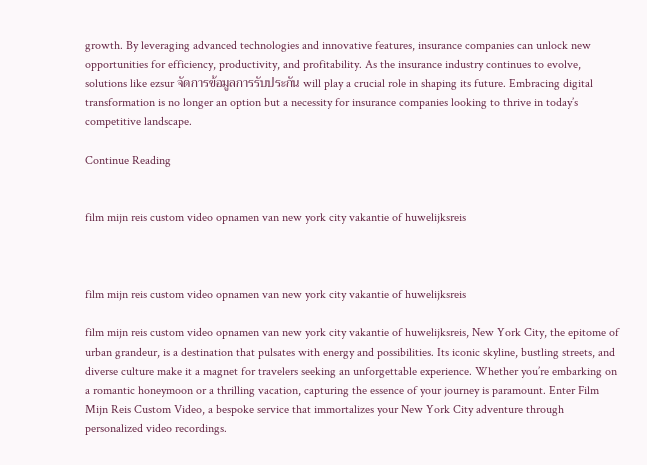growth. By leveraging advanced technologies and innovative features, insurance companies can unlock new opportunities for efficiency, productivity, and profitability. As the insurance industry continues to evolve, solutions like ezsur จัดการข้อมูลการรับประกัน will play a crucial role in shaping its future. Embracing digital transformation is no longer an option but a necessity for insurance companies looking to thrive in today’s competitive landscape.

Continue Reading


film mijn reis custom video opnamen van new york city vakantie of huwelijksreis



film mijn reis custom video opnamen van new york city vakantie of huwelijksreis

film mijn reis custom video opnamen van new york city vakantie of huwelijksreis, New York City, the epitome of urban grandeur, is a destination that pulsates with energy and possibilities. Its iconic skyline, bustling streets, and diverse culture make it a magnet for travelers seeking an unforgettable experience. Whether you’re embarking on a romantic honeymoon or a thrilling vacation, capturing the essence of your journey is paramount. Enter Film Mijn Reis Custom Video, a bespoke service that immortalizes your New York City adventure through personalized video recordings.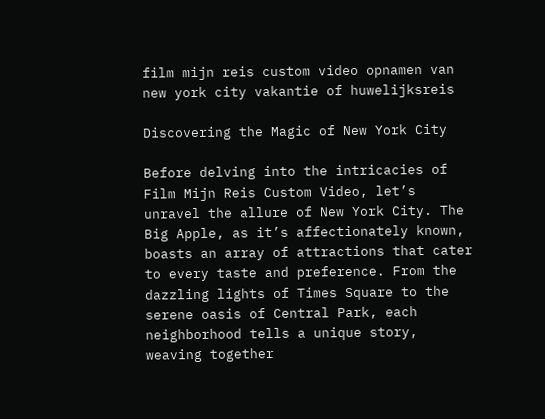film mijn reis custom video opnamen van new york city vakantie of huwelijksreis

Discovering the Magic of New York City

Before delving into the intricacies of Film Mijn Reis Custom Video, let’s unravel the allure of New York City. The Big Apple, as it’s affectionately known, boasts an array of attractions that cater to every taste and preference. From the dazzling lights of Times Square to the serene oasis of Central Park, each neighborhood tells a unique story, weaving together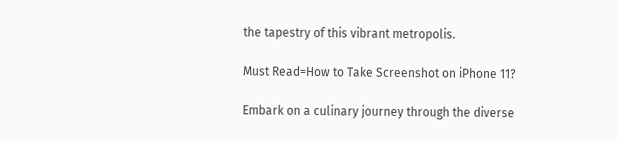the tapestry of this vibrant metropolis.

Must Read=How to Take Screenshot on iPhone 11?

Embark on a culinary journey through the diverse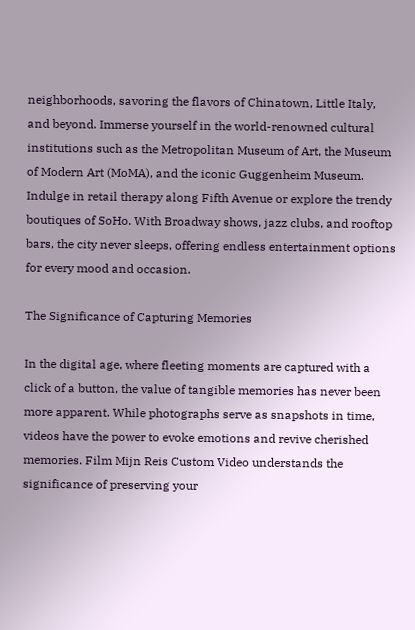neighborhoods, savoring the flavors of Chinatown, Little Italy, and beyond. Immerse yourself in the world-renowned cultural institutions such as the Metropolitan Museum of Art, the Museum of Modern Art (MoMA), and the iconic Guggenheim Museum. Indulge in retail therapy along Fifth Avenue or explore the trendy boutiques of SoHo. With Broadway shows, jazz clubs, and rooftop bars, the city never sleeps, offering endless entertainment options for every mood and occasion.

The Significance of Capturing Memories

In the digital age, where fleeting moments are captured with a click of a button, the value of tangible memories has never been more apparent. While photographs serve as snapshots in time, videos have the power to evoke emotions and revive cherished memories. Film Mijn Reis Custom Video understands the significance of preserving your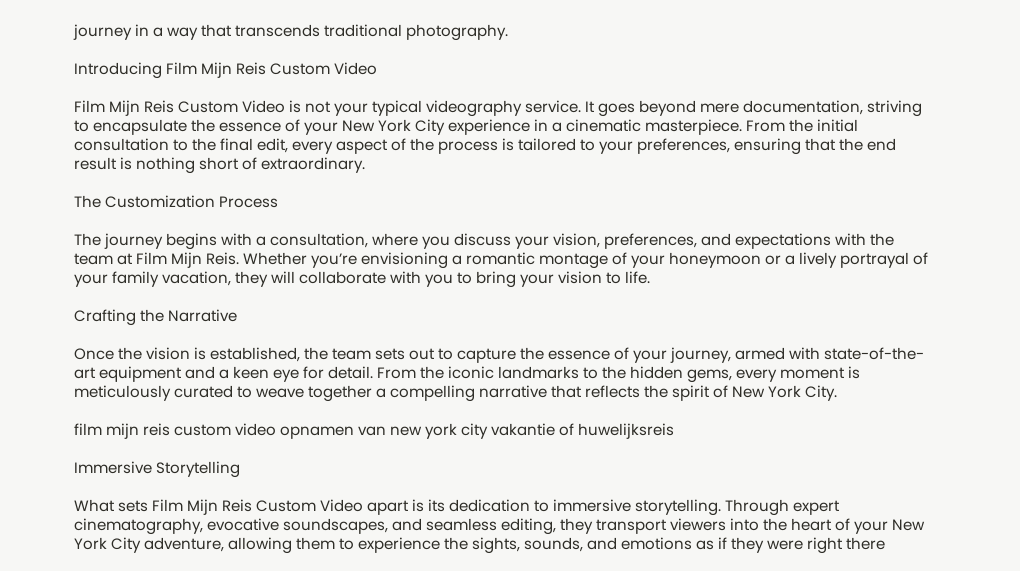journey in a way that transcends traditional photography.

Introducing Film Mijn Reis Custom Video

Film Mijn Reis Custom Video is not your typical videography service. It goes beyond mere documentation, striving to encapsulate the essence of your New York City experience in a cinematic masterpiece. From the initial consultation to the final edit, every aspect of the process is tailored to your preferences, ensuring that the end result is nothing short of extraordinary.

The Customization Process

The journey begins with a consultation, where you discuss your vision, preferences, and expectations with the team at Film Mijn Reis. Whether you’re envisioning a romantic montage of your honeymoon or a lively portrayal of your family vacation, they will collaborate with you to bring your vision to life.

Crafting the Narrative

Once the vision is established, the team sets out to capture the essence of your journey, armed with state-of-the-art equipment and a keen eye for detail. From the iconic landmarks to the hidden gems, every moment is meticulously curated to weave together a compelling narrative that reflects the spirit of New York City.

film mijn reis custom video opnamen van new york city vakantie of huwelijksreis

Immersive Storytelling

What sets Film Mijn Reis Custom Video apart is its dedication to immersive storytelling. Through expert cinematography, evocative soundscapes, and seamless editing, they transport viewers into the heart of your New York City adventure, allowing them to experience the sights, sounds, and emotions as if they were right there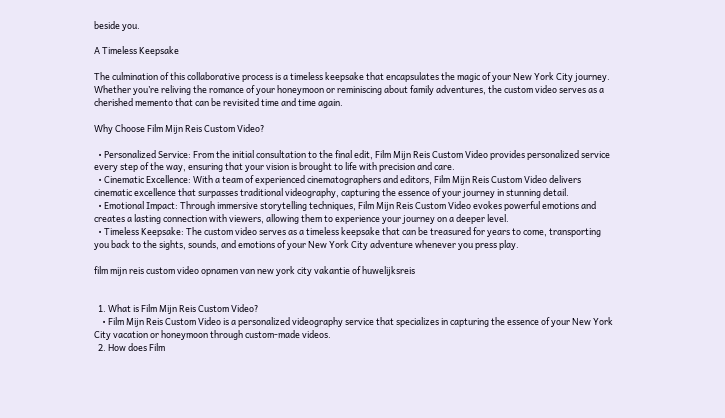beside you.

A Timeless Keepsake

The culmination of this collaborative process is a timeless keepsake that encapsulates the magic of your New York City journey. Whether you’re reliving the romance of your honeymoon or reminiscing about family adventures, the custom video serves as a cherished memento that can be revisited time and time again.

Why Choose Film Mijn Reis Custom Video?

  • Personalized Service: From the initial consultation to the final edit, Film Mijn Reis Custom Video provides personalized service every step of the way, ensuring that your vision is brought to life with precision and care.
  • Cinematic Excellence: With a team of experienced cinematographers and editors, Film Mijn Reis Custom Video delivers cinematic excellence that surpasses traditional videography, capturing the essence of your journey in stunning detail.
  • Emotional Impact: Through immersive storytelling techniques, Film Mijn Reis Custom Video evokes powerful emotions and creates a lasting connection with viewers, allowing them to experience your journey on a deeper level.
  • Timeless Keepsake: The custom video serves as a timeless keepsake that can be treasured for years to come, transporting you back to the sights, sounds, and emotions of your New York City adventure whenever you press play.

film mijn reis custom video opnamen van new york city vakantie of huwelijksreis


  1. What is Film Mijn Reis Custom Video?
    • Film Mijn Reis Custom Video is a personalized videography service that specializes in capturing the essence of your New York City vacation or honeymoon through custom-made videos.
  2. How does Film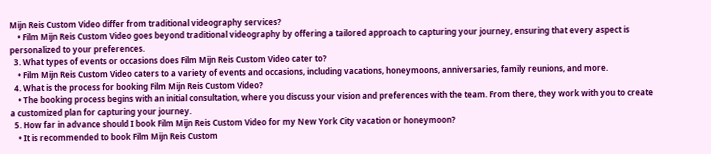Mijn Reis Custom Video differ from traditional videography services?
    • Film Mijn Reis Custom Video goes beyond traditional videography by offering a tailored approach to capturing your journey, ensuring that every aspect is personalized to your preferences.
  3. What types of events or occasions does Film Mijn Reis Custom Video cater to?
    • Film Mijn Reis Custom Video caters to a variety of events and occasions, including vacations, honeymoons, anniversaries, family reunions, and more.
  4. What is the process for booking Film Mijn Reis Custom Video?
    • The booking process begins with an initial consultation, where you discuss your vision and preferences with the team. From there, they work with you to create a customized plan for capturing your journey.
  5. How far in advance should I book Film Mijn Reis Custom Video for my New York City vacation or honeymoon?
    • It is recommended to book Film Mijn Reis Custom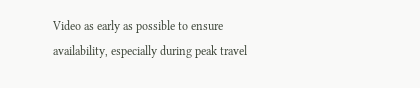Video as early as possible to ensure availability, especially during peak travel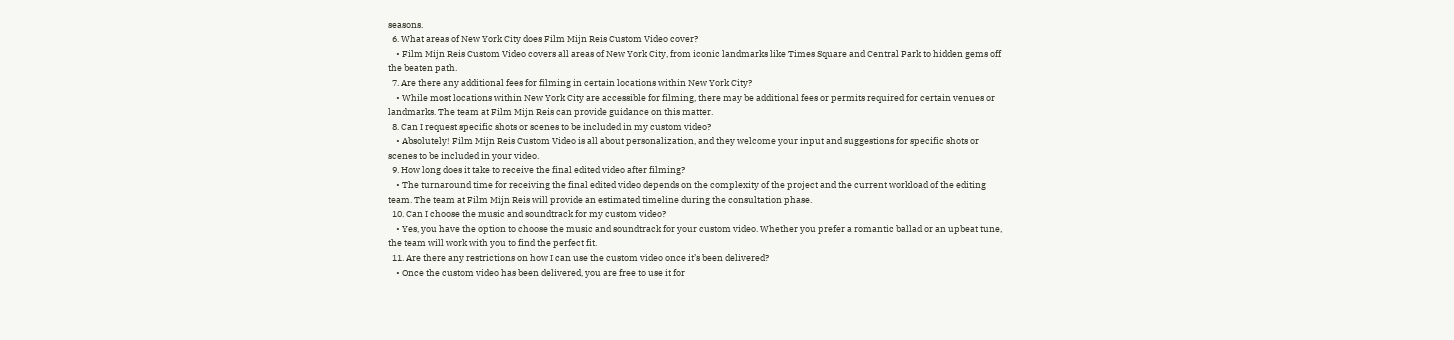seasons.
  6. What areas of New York City does Film Mijn Reis Custom Video cover?
    • Film Mijn Reis Custom Video covers all areas of New York City, from iconic landmarks like Times Square and Central Park to hidden gems off the beaten path.
  7. Are there any additional fees for filming in certain locations within New York City?
    • While most locations within New York City are accessible for filming, there may be additional fees or permits required for certain venues or landmarks. The team at Film Mijn Reis can provide guidance on this matter.
  8. Can I request specific shots or scenes to be included in my custom video?
    • Absolutely! Film Mijn Reis Custom Video is all about personalization, and they welcome your input and suggestions for specific shots or scenes to be included in your video.
  9. How long does it take to receive the final edited video after filming?
    • The turnaround time for receiving the final edited video depends on the complexity of the project and the current workload of the editing team. The team at Film Mijn Reis will provide an estimated timeline during the consultation phase.
  10. Can I choose the music and soundtrack for my custom video?
    • Yes, you have the option to choose the music and soundtrack for your custom video. Whether you prefer a romantic ballad or an upbeat tune, the team will work with you to find the perfect fit.
  11. Are there any restrictions on how I can use the custom video once it’s been delivered?
    • Once the custom video has been delivered, you are free to use it for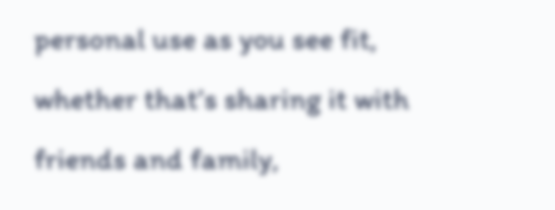personal use as you see fit, whether that’s sharing it with friends and family,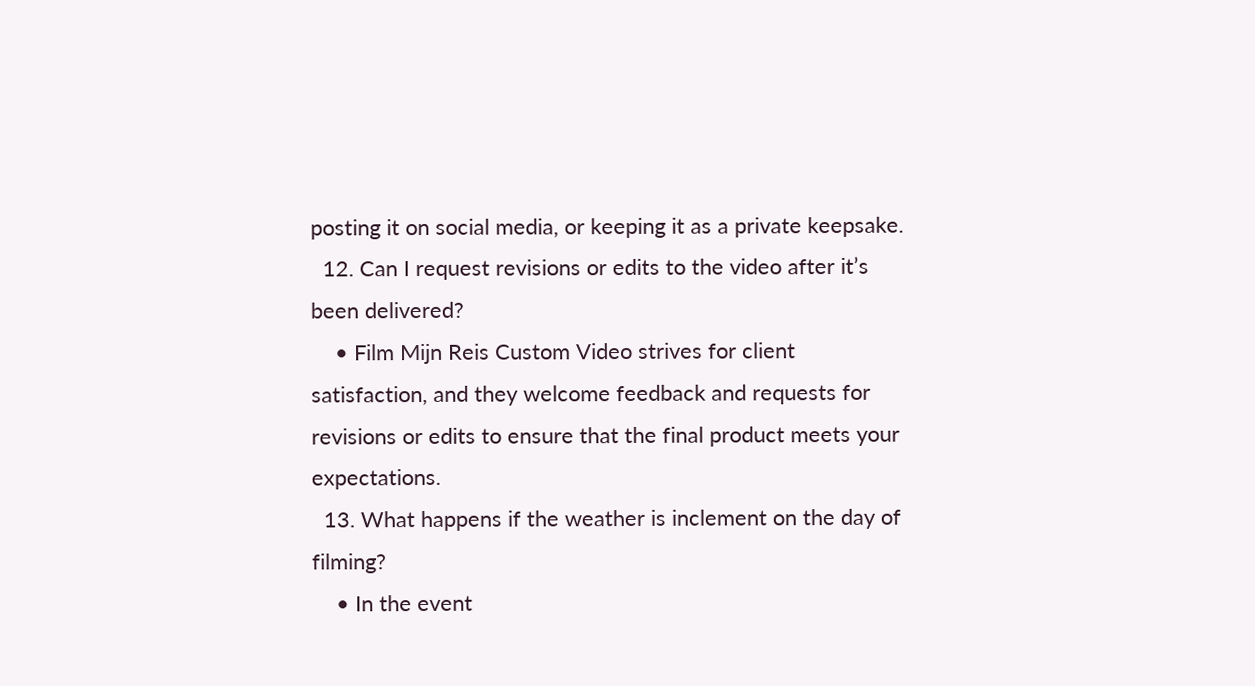posting it on social media, or keeping it as a private keepsake.
  12. Can I request revisions or edits to the video after it’s been delivered?
    • Film Mijn Reis Custom Video strives for client satisfaction, and they welcome feedback and requests for revisions or edits to ensure that the final product meets your expectations.
  13. What happens if the weather is inclement on the day of filming?
    • In the event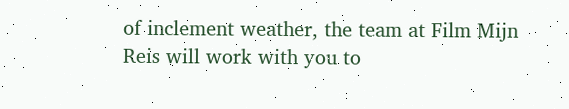of inclement weather, the team at Film Mijn Reis will work with you to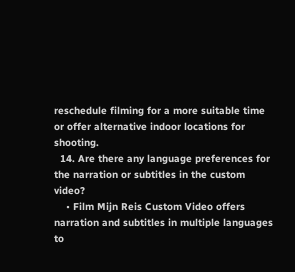reschedule filming for a more suitable time or offer alternative indoor locations for shooting.
  14. Are there any language preferences for the narration or subtitles in the custom video?
    • Film Mijn Reis Custom Video offers narration and subtitles in multiple languages to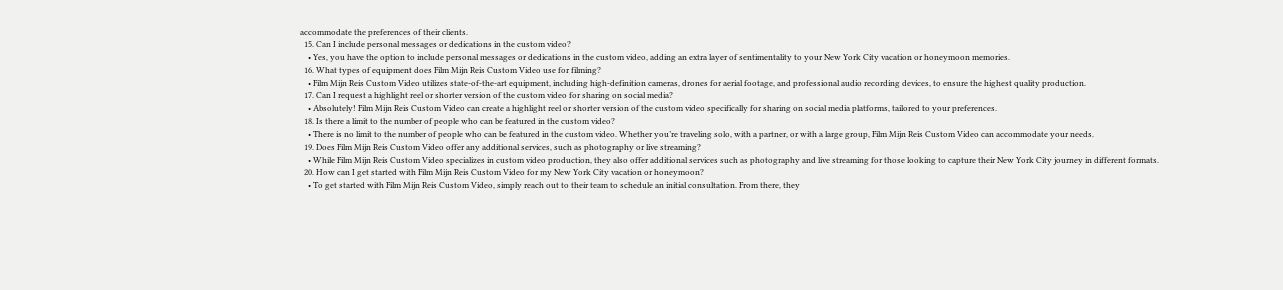accommodate the preferences of their clients.
  15. Can I include personal messages or dedications in the custom video?
    • Yes, you have the option to include personal messages or dedications in the custom video, adding an extra layer of sentimentality to your New York City vacation or honeymoon memories.
  16. What types of equipment does Film Mijn Reis Custom Video use for filming?
    • Film Mijn Reis Custom Video utilizes state-of-the-art equipment, including high-definition cameras, drones for aerial footage, and professional audio recording devices, to ensure the highest quality production.
  17. Can I request a highlight reel or shorter version of the custom video for sharing on social media?
    • Absolutely! Film Mijn Reis Custom Video can create a highlight reel or shorter version of the custom video specifically for sharing on social media platforms, tailored to your preferences.
  18. Is there a limit to the number of people who can be featured in the custom video?
    • There is no limit to the number of people who can be featured in the custom video. Whether you’re traveling solo, with a partner, or with a large group, Film Mijn Reis Custom Video can accommodate your needs.
  19. Does Film Mijn Reis Custom Video offer any additional services, such as photography or live streaming?
    • While Film Mijn Reis Custom Video specializes in custom video production, they also offer additional services such as photography and live streaming for those looking to capture their New York City journey in different formats.
  20. How can I get started with Film Mijn Reis Custom Video for my New York City vacation or honeymoon?
    • To get started with Film Mijn Reis Custom Video, simply reach out to their team to schedule an initial consultation. From there, they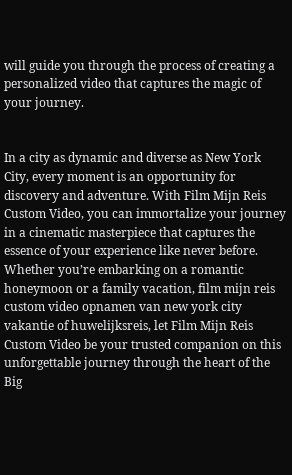will guide you through the process of creating a personalized video that captures the magic of your journey.


In a city as dynamic and diverse as New York City, every moment is an opportunity for discovery and adventure. With Film Mijn Reis Custom Video, you can immortalize your journey in a cinematic masterpiece that captures the essence of your experience like never before. Whether you’re embarking on a romantic honeymoon or a family vacation, film mijn reis custom video opnamen van new york city vakantie of huwelijksreis, let Film Mijn Reis Custom Video be your trusted companion on this unforgettable journey through the heart of the Big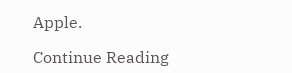Apple.

Continue Reading